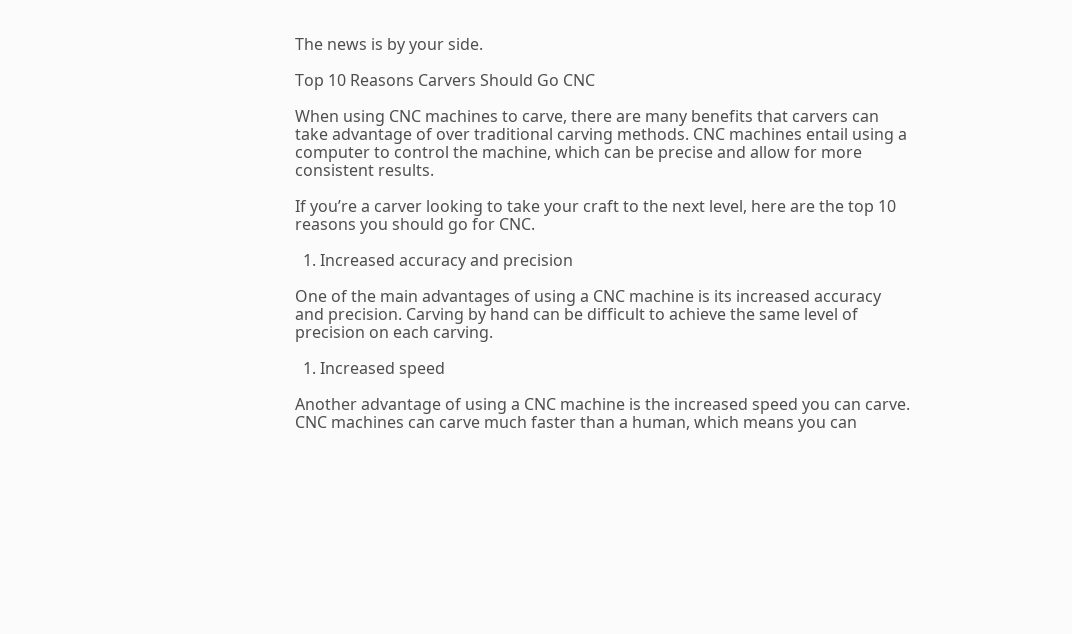The news is by your side.

Top 10 Reasons Carvers Should Go CNC

When using CNC machines to carve, there are many benefits that carvers can take advantage of over traditional carving methods. CNC machines entail using a computer to control the machine, which can be precise and allow for more consistent results.

If you’re a carver looking to take your craft to the next level, here are the top 10 reasons you should go for CNC.

  1. Increased accuracy and precision

One of the main advantages of using a CNC machine is its increased accuracy and precision. Carving by hand can be difficult to achieve the same level of precision on each carving.

  1. Increased speed

Another advantage of using a CNC machine is the increased speed you can carve. CNC machines can carve much faster than a human, which means you can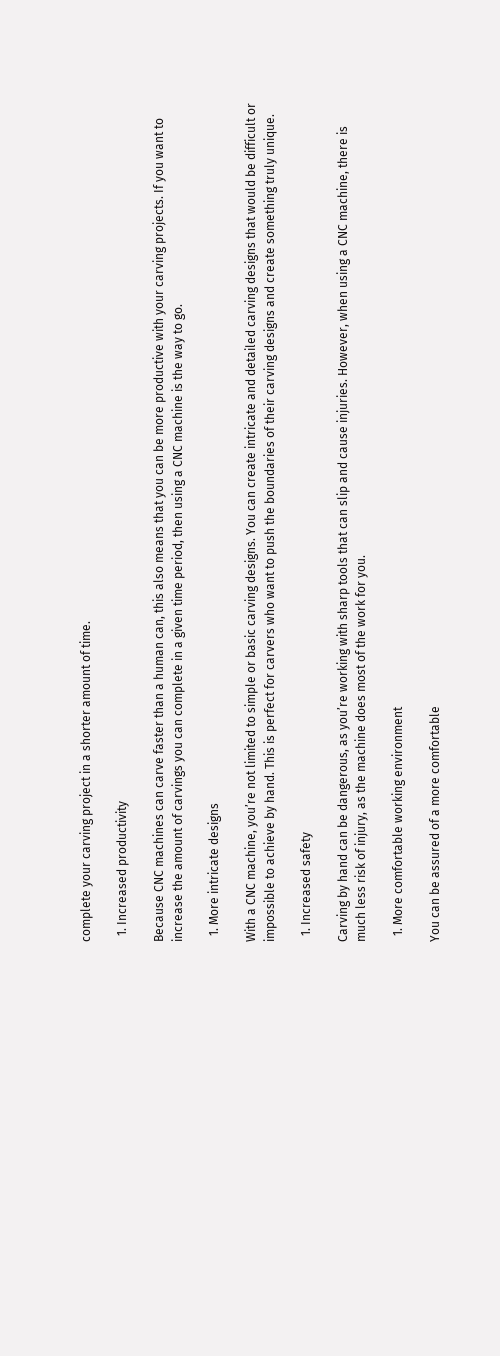complete your carving project in a shorter amount of time.

  1. Increased productivity

Because CNC machines can carve faster than a human can, this also means that you can be more productive with your carving projects. If you want to increase the amount of carvings you can complete in a given time period, then using a CNC machine is the way to go.

  1. More intricate designs

With a CNC machine, you’re not limited to simple or basic carving designs. You can create intricate and detailed carving designs that would be difficult or impossible to achieve by hand. This is perfect for carvers who want to push the boundaries of their carving designs and create something truly unique.

  1. Increased safety

Carving by hand can be dangerous, as you’re working with sharp tools that can slip and cause injuries. However, when using a CNC machine, there is much less risk of injury, as the machine does most of the work for you.

  1. More comfortable working environment

You can be assured of a more comfortable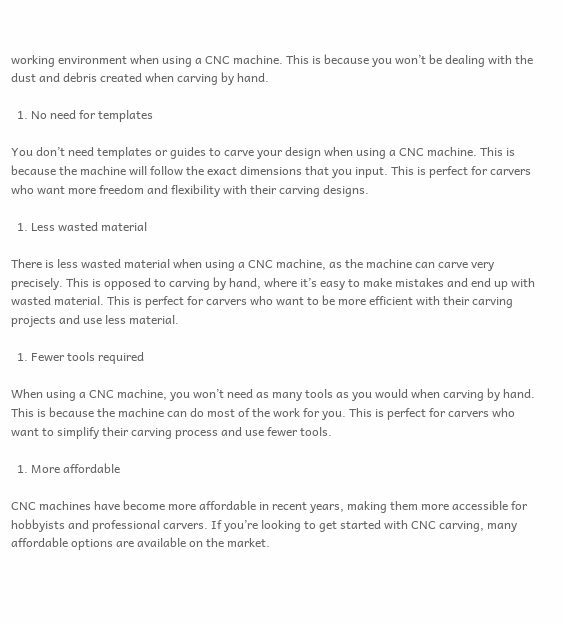working environment when using a CNC machine. This is because you won’t be dealing with the dust and debris created when carving by hand.

  1. No need for templates

You don’t need templates or guides to carve your design when using a CNC machine. This is because the machine will follow the exact dimensions that you input. This is perfect for carvers who want more freedom and flexibility with their carving designs.

  1. Less wasted material

There is less wasted material when using a CNC machine, as the machine can carve very precisely. This is opposed to carving by hand, where it’s easy to make mistakes and end up with wasted material. This is perfect for carvers who want to be more efficient with their carving projects and use less material.

  1. Fewer tools required

When using a CNC machine, you won’t need as many tools as you would when carving by hand. This is because the machine can do most of the work for you. This is perfect for carvers who want to simplify their carving process and use fewer tools.

  1. More affordable

CNC machines have become more affordable in recent years, making them more accessible for hobbyists and professional carvers. If you’re looking to get started with CNC carving, many affordable options are available on the market.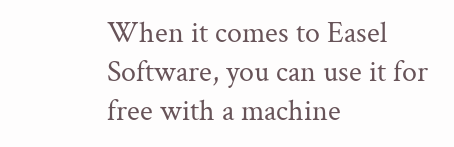When it comes to Easel Software, you can use it for free with a machine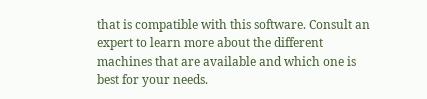that is compatible with this software. Consult an expert to learn more about the different machines that are available and which one is best for your needs.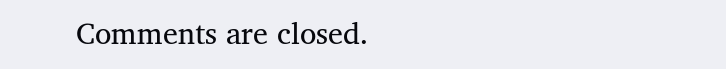Comments are closed.